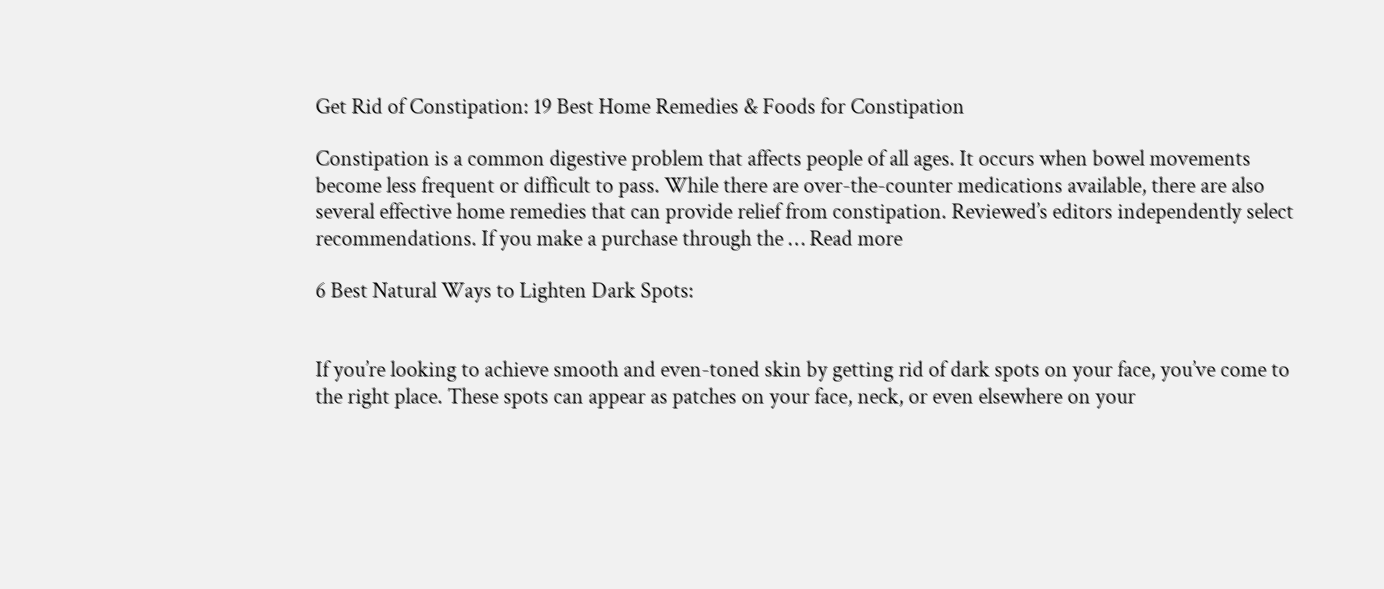Get Rid of Constipation: 19 Best Home Remedies & Foods for Constipation

Constipation is a common digestive problem that affects people of all ages. It occurs when bowel movements become less frequent or difficult to pass. While there are over-the-counter medications available, there are also several effective home remedies that can provide relief from constipation. Reviewed’s editors independently select recommendations. If you make a purchase through the … Read more

6 Best Natural Ways to Lighten Dark Spots:


If you’re looking to achieve smooth and even-toned skin by getting rid of dark spots on your face, you’ve come to the right place. These spots can appear as patches on your face, neck, or even elsewhere on your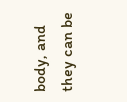body, and they can be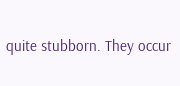quite stubborn. They occur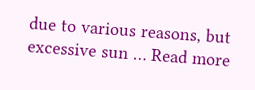due to various reasons, but excessive sun … Read more